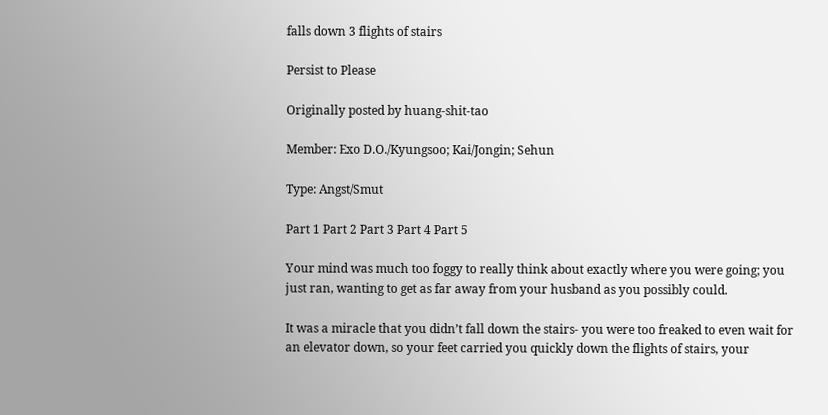falls down 3 flights of stairs

Persist to Please

Originally posted by huang-shit-tao

Member: Exo D.O./Kyungsoo; Kai/Jongin; Sehun

Type: Angst/Smut

Part 1 Part 2 Part 3 Part 4 Part 5

Your mind was much too foggy to really think about exactly where you were going; you just ran, wanting to get as far away from your husband as you possibly could.

It was a miracle that you didn’t fall down the stairs- you were too freaked to even wait for an elevator down, so your feet carried you quickly down the flights of stairs, your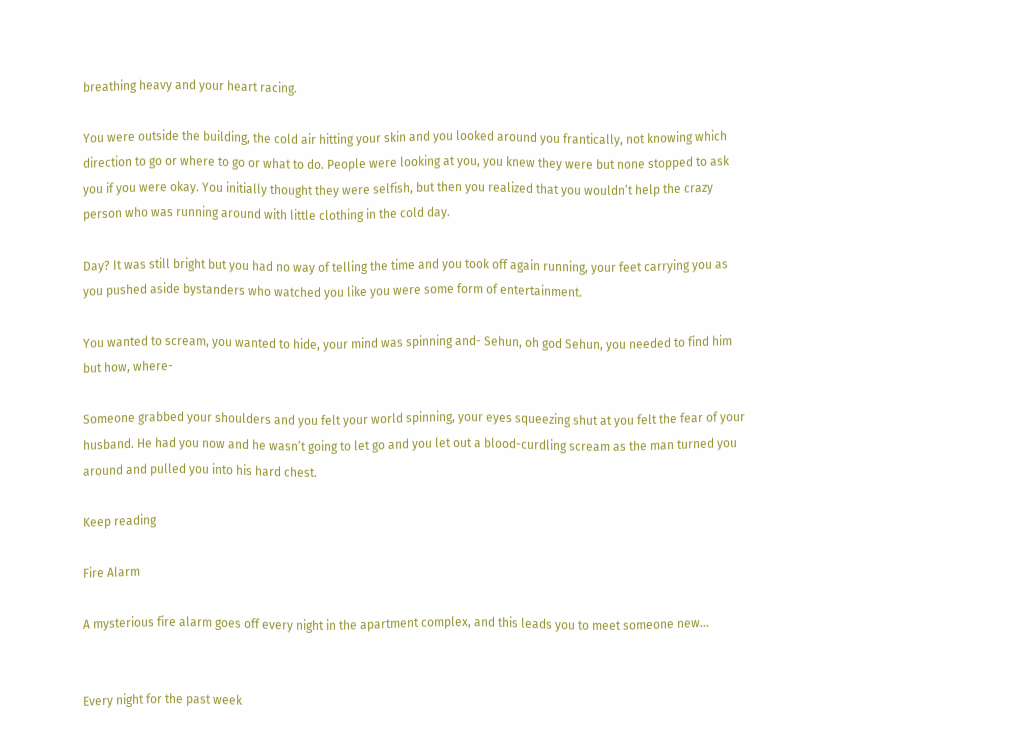breathing heavy and your heart racing.

You were outside the building, the cold air hitting your skin and you looked around you frantically, not knowing which direction to go or where to go or what to do. People were looking at you, you knew they were but none stopped to ask you if you were okay. You initially thought they were selfish, but then you realized that you wouldn’t help the crazy person who was running around with little clothing in the cold day.

Day? It was still bright but you had no way of telling the time and you took off again running, your feet carrying you as you pushed aside bystanders who watched you like you were some form of entertainment.

You wanted to scream, you wanted to hide, your mind was spinning and- Sehun, oh god Sehun, you needed to find him but how, where-

Someone grabbed your shoulders and you felt your world spinning, your eyes squeezing shut at you felt the fear of your husband. He had you now and he wasn’t going to let go and you let out a blood-curdling scream as the man turned you around and pulled you into his hard chest.

Keep reading

Fire Alarm

A mysterious fire alarm goes off every night in the apartment complex, and this leads you to meet someone new…


Every night for the past week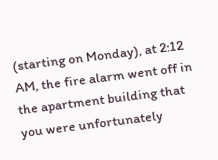(starting on Monday), at 2:12 AM, the fire alarm went off in the apartment building that you were unfortunately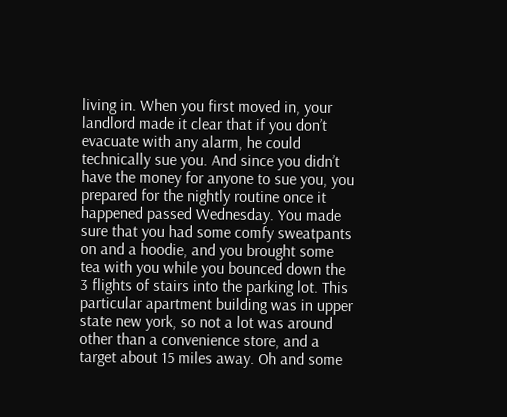living in. When you first moved in, your landlord made it clear that if you don’t evacuate with any alarm, he could technically sue you. And since you didn’t have the money for anyone to sue you, you prepared for the nightly routine once it happened passed Wednesday. You made sure that you had some comfy sweatpants on and a hoodie, and you brought some tea with you while you bounced down the 3 flights of stairs into the parking lot. This particular apartment building was in upper state new york, so not a lot was around other than a convenience store, and a target about 15 miles away. Oh and some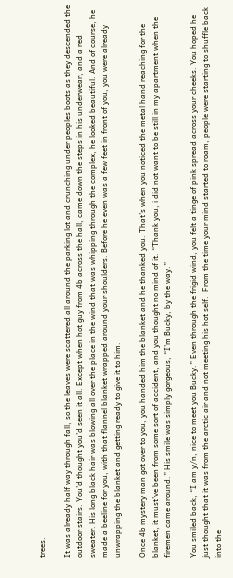trees.

It was already half way through fall, so the leaves were scattered all around the parking lot and crunching under peoples boots as they descended the outdoor stairs. You’d thought you’d seen it all. Except when hot guy from 4b across the hall, came down the steps in his underwear, and a red sweater. His long black hair was blowing all over the place in the wind that was whipping through the complex, he looked beautiful. And of course, he made a beeline for you, with that flannel blanket wrapped around your shoulders. Before he even was a few feet in front of you, you were already unwrapping the blanket and getting ready to give it to him.

Once 4b mystery man got over to you, you handed him the blanket and he thanked you. That’s when you noticed the metal hand reaching for the blanket, it must’ve been from some sort of accident, and you thought no mind of it. “Thank you, i did not want to be still in my apartment when the firemen came around.” His smile was simply gorgeous, “I’m Bucky, by the way.”

You smiled back, “I am y/n, nice to meet you Bucky.” Even through the frigid wind, you felt a tinge of pink spread across your cheeks. You hoped he just thought that it was from the arctic air and not meeting his hot self.  From the time your mind started to roam, people were starting to shuffle back into the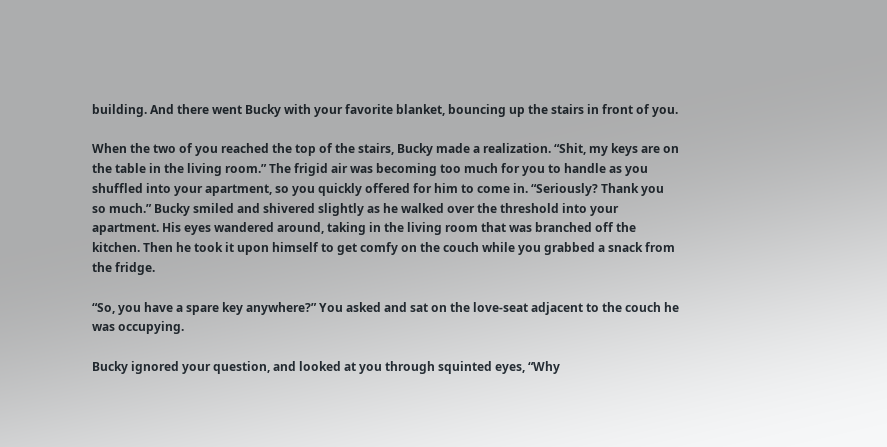building. And there went Bucky with your favorite blanket, bouncing up the stairs in front of you.

When the two of you reached the top of the stairs, Bucky made a realization. “Shit, my keys are on the table in the living room.” The frigid air was becoming too much for you to handle as you shuffled into your apartment, so you quickly offered for him to come in. “Seriously? Thank you so much.” Bucky smiled and shivered slightly as he walked over the threshold into your apartment. His eyes wandered around, taking in the living room that was branched off the kitchen. Then he took it upon himself to get comfy on the couch while you grabbed a snack from the fridge.

“So, you have a spare key anywhere?” You asked and sat on the love-seat adjacent to the couch he was occupying.

Bucky ignored your question, and looked at you through squinted eyes, “Why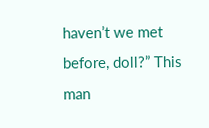haven’t we met before, doll?” This man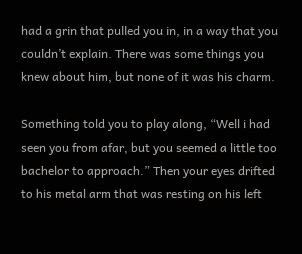had a grin that pulled you in, in a way that you couldn’t explain. There was some things you knew about him, but none of it was his charm.

Something told you to play along, “Well i had seen you from afar, but you seemed a little too bachelor to approach.” Then your eyes drifted to his metal arm that was resting on his left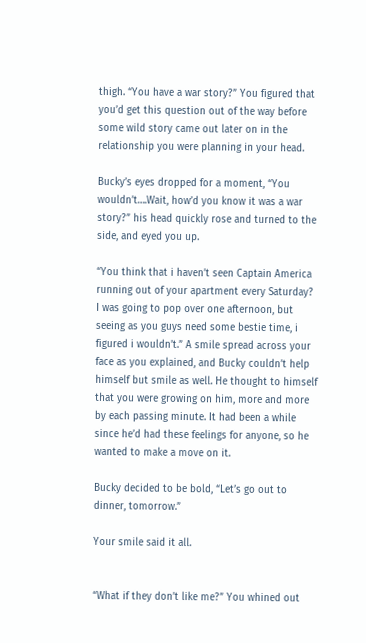thigh. “You have a war story?” You figured that you’d get this question out of the way before some wild story came out later on in the relationship you were planning in your head.

Bucky’s eyes dropped for a moment, “You wouldn’t….Wait, how’d you know it was a war story?” his head quickly rose and turned to the side, and eyed you up.

“You think that i haven’t seen Captain America running out of your apartment every Saturday? I was going to pop over one afternoon, but seeing as you guys need some bestie time, i figured i wouldn’t.” A smile spread across your face as you explained, and Bucky couldn’t help himself but smile as well. He thought to himself that you were growing on him, more and more by each passing minute. It had been a while since he’d had these feelings for anyone, so he wanted to make a move on it.

Bucky decided to be bold, “Let’s go out to dinner, tomorrow.”

Your smile said it all.


“What if they don’t like me?” You whined out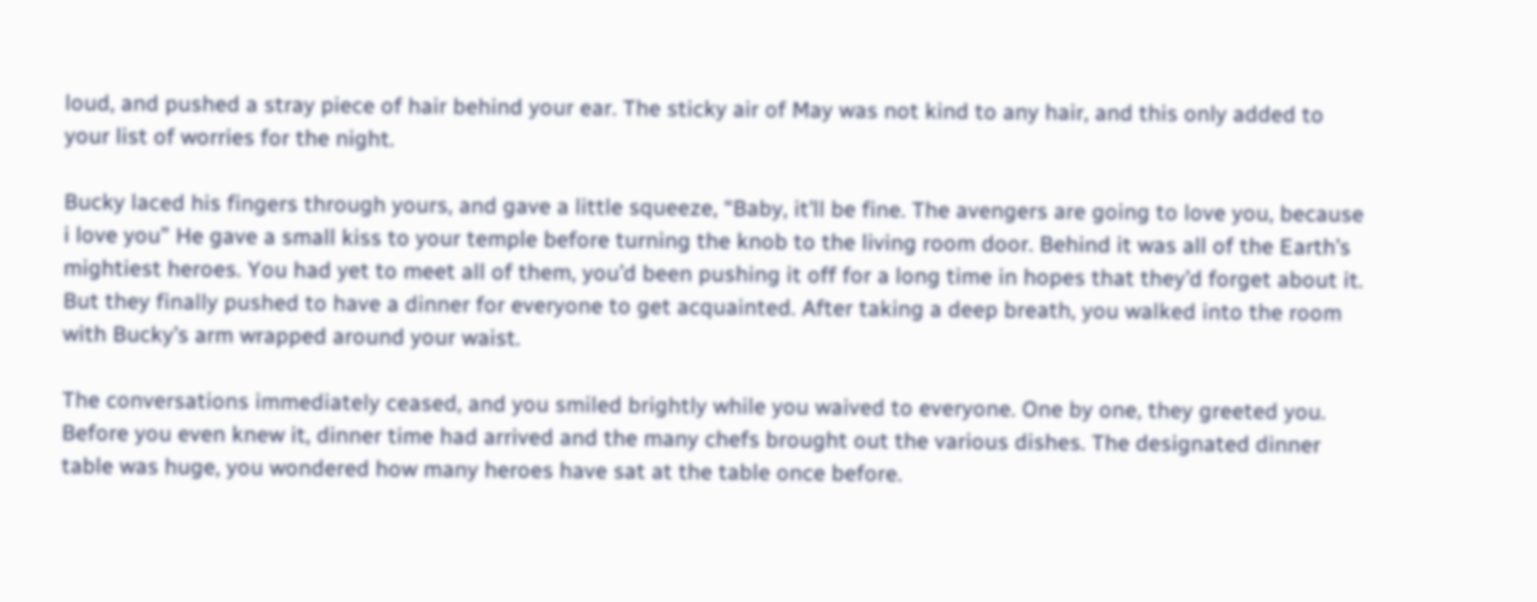loud, and pushed a stray piece of hair behind your ear. The sticky air of May was not kind to any hair, and this only added to your list of worries for the night.

Bucky laced his fingers through yours, and gave a little squeeze, “Baby, it’ll be fine. The avengers are going to love you, because i love you” He gave a small kiss to your temple before turning the knob to the living room door. Behind it was all of the Earth’s mightiest heroes. You had yet to meet all of them, you’d been pushing it off for a long time in hopes that they’d forget about it. But they finally pushed to have a dinner for everyone to get acquainted. After taking a deep breath, you walked into the room with Bucky’s arm wrapped around your waist.

The conversations immediately ceased, and you smiled brightly while you waived to everyone. One by one, they greeted you. Before you even knew it, dinner time had arrived and the many chefs brought out the various dishes. The designated dinner table was huge, you wondered how many heroes have sat at the table once before.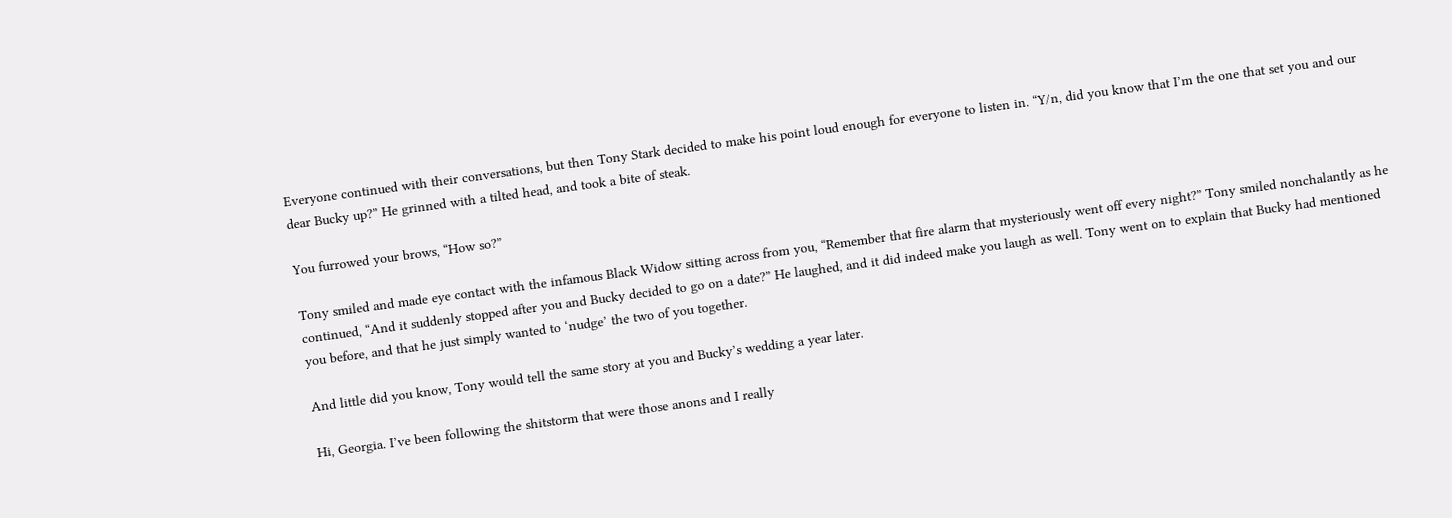Everyone continued with their conversations, but then Tony Stark decided to make his point loud enough for everyone to listen in. “Y/n, did you know that I’m the one that set you and our dear Bucky up?” He grinned with a tilted head, and took a bite of steak.

You furrowed your brows, “How so?”

Tony smiled and made eye contact with the infamous Black Widow sitting across from you, “Remember that fire alarm that mysteriously went off every night?” Tony smiled nonchalantly as he continued, “And it suddenly stopped after you and Bucky decided to go on a date?” He laughed, and it did indeed make you laugh as well. Tony went on to explain that Bucky had mentioned you before, and that he just simply wanted to ‘nudge’ the two of you together.

And little did you know, Tony would tell the same story at you and Bucky’s wedding a year later.

Hi, Georgia. I’ve been following the shitstorm that were those anons and I really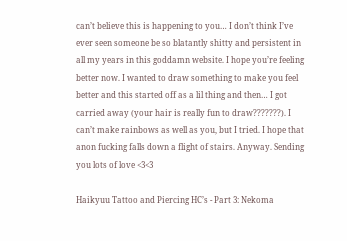can’t believe this is happening to you… I don’t think I’ve ever seen someone be so blatantly shitty and persistent in all my years in this goddamn website. I hope you’re feeling better now. I wanted to draw something to make you feel better and this started off as a lil thing and then… I got carried away (your hair is really fun to draw???????). I can’t make rainbows as well as you, but I tried. I hope that anon fucking falls down a flight of stairs. Anyway. Sending you lots of love <3<3

Haikyuu Tattoo and Piercing HC’s - Part 3: Nekoma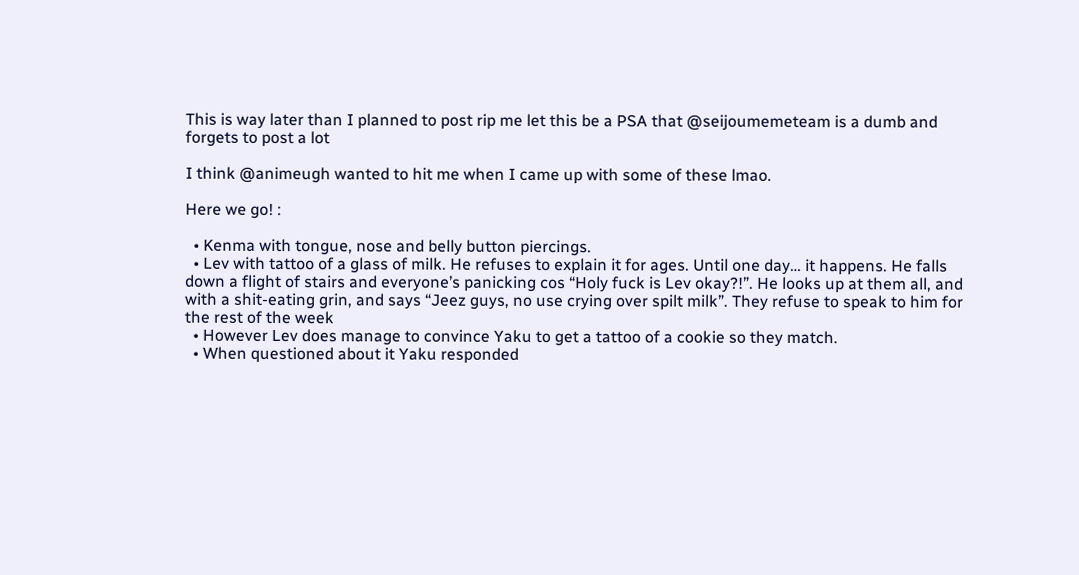This is way later than I planned to post rip me let this be a PSA that @seijoumemeteam is a dumb and forgets to post a lot

I think @animeugh wanted to hit me when I came up with some of these lmao.

Here we go! :

  • Kenma with tongue, nose and belly button piercings.
  • Lev with tattoo of a glass of milk. He refuses to explain it for ages. Until one day… it happens. He falls down a flight of stairs and everyone’s panicking cos “Holy fuck is Lev okay?!”. He looks up at them all, and with a shit-eating grin, and says “Jeez guys, no use crying over spilt milk”. They refuse to speak to him for the rest of the week
  • However Lev does manage to convince Yaku to get a tattoo of a cookie so they match.
  • When questioned about it Yaku responded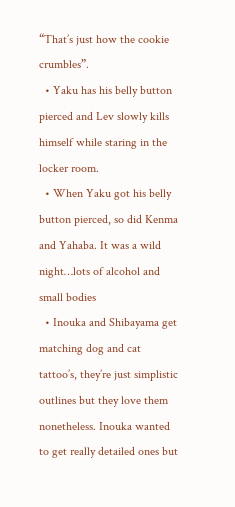“That’s just how the cookie crumbles”.
  • Yaku has his belly button pierced and Lev slowly kills himself while staring in the locker room.
  • When Yaku got his belly button pierced, so did Kenma and Yahaba. It was a wild night…lots of alcohol and small bodies
  • Inouka and Shibayama get matching dog and cat tattoo’s, they’re just simplistic outlines but they love them nonetheless. Inouka wanted to get really detailed ones but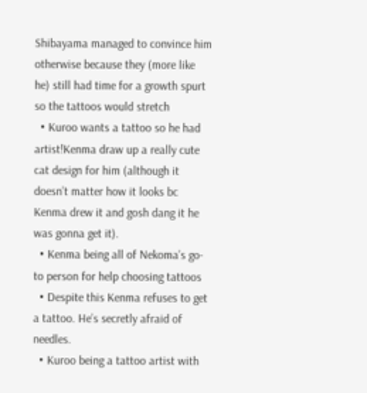Shibayama managed to convince him otherwise because they (more like he) still had time for a growth spurt so the tattoos would stretch
  • Kuroo wants a tattoo so he had artist!Kenma draw up a really cute cat design for him (although it doesn’t matter how it looks bc Kenma drew it and gosh dang it he was gonna get it).
  • Kenma being all of Nekoma’s go-to person for help choosing tattoos
  • Despite this Kenma refuses to get a tattoo. He’s secretly afraid of needles.
  • Kuroo being a tattoo artist with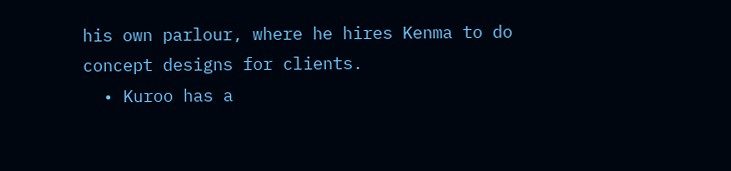his own parlour, where he hires Kenma to do concept designs for clients.
  • Kuroo has a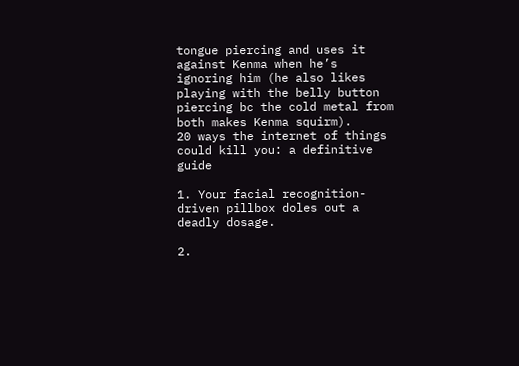tongue piercing and uses it against Kenma when he’s ignoring him (he also likes playing with the belly button piercing bc the cold metal from both makes Kenma squirm).
20 ways the internet of things could kill you: a definitive guide

1. Your facial recognition-driven pillbox doles out a deadly dosage.

2.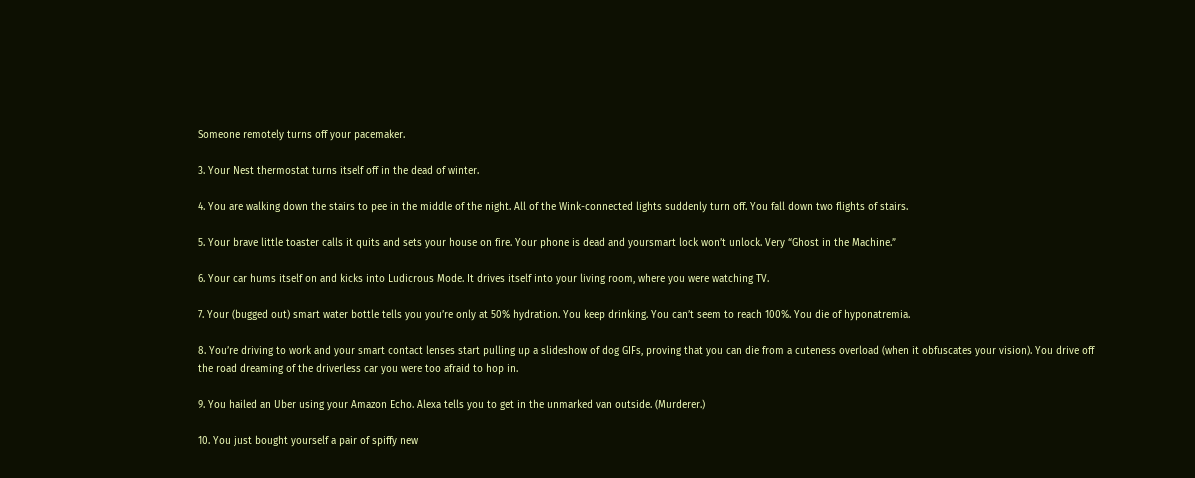Someone remotely turns off your pacemaker.

3. Your Nest thermostat turns itself off in the dead of winter.

4. You are walking down the stairs to pee in the middle of the night. All of the Wink-connected lights suddenly turn off. You fall down two flights of stairs.

5. Your brave little toaster calls it quits and sets your house on fire. Your phone is dead and yoursmart lock won’t unlock. Very “Ghost in the Machine.”

6. Your car hums itself on and kicks into Ludicrous Mode. It drives itself into your living room, where you were watching TV.

7. Your (bugged out) smart water bottle tells you you’re only at 50% hydration. You keep drinking. You can’t seem to reach 100%. You die of hyponatremia.

8. You’re driving to work and your smart contact lenses start pulling up a slideshow of dog GIFs, proving that you can die from a cuteness overload (when it obfuscates your vision). You drive off the road dreaming of the driverless car you were too afraid to hop in.

9. You hailed an Uber using your Amazon Echo. Alexa tells you to get in the unmarked van outside. (Murderer.)

10. You just bought yourself a pair of spiffy new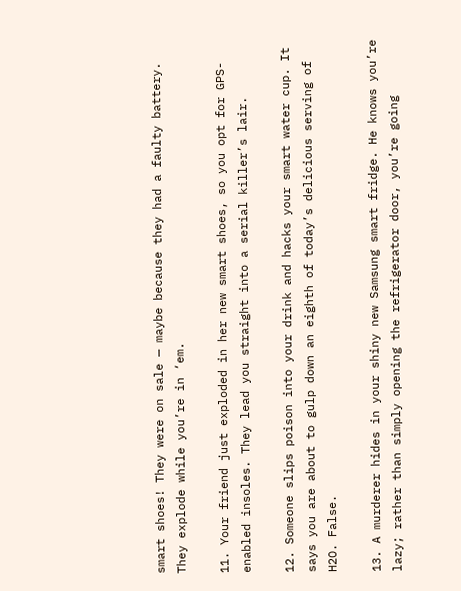smart shoes! They were on sale — maybe because they had a faulty battery. They explode while you’re in ‘em.

11. Your friend just exploded in her new smart shoes, so you opt for GPS-enabled insoles. They lead you straight into a serial killer’s lair.

12. Someone slips poison into your drink and hacks your smart water cup. It says you are about to gulp down an eighth of today’s delicious serving of H2O. False.

13. A murderer hides in your shiny new Samsung smart fridge. He knows you’re lazy; rather than simply opening the refrigerator door, you’re going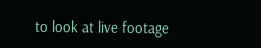to look at live footage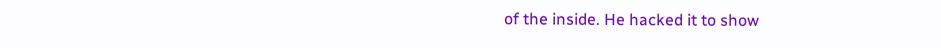of the inside. He hacked it to show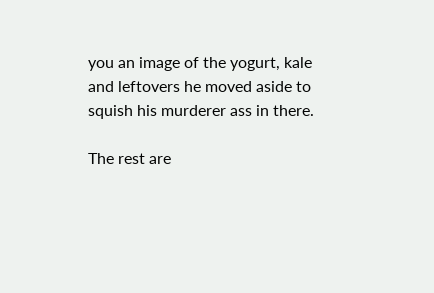you an image of the yogurt, kale and leftovers he moved aside to squish his murderer ass in there.

The rest are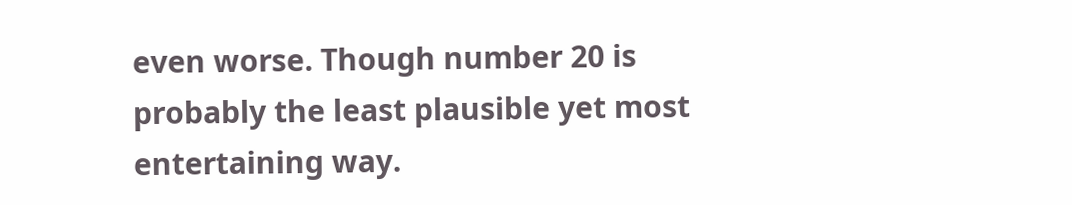even worse. Though number 20 is probably the least plausible yet most entertaining way.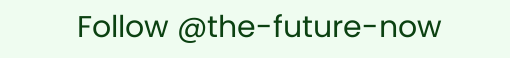Follow @the-future-now